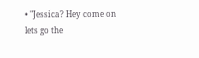• "Jessica? Hey come on lets go the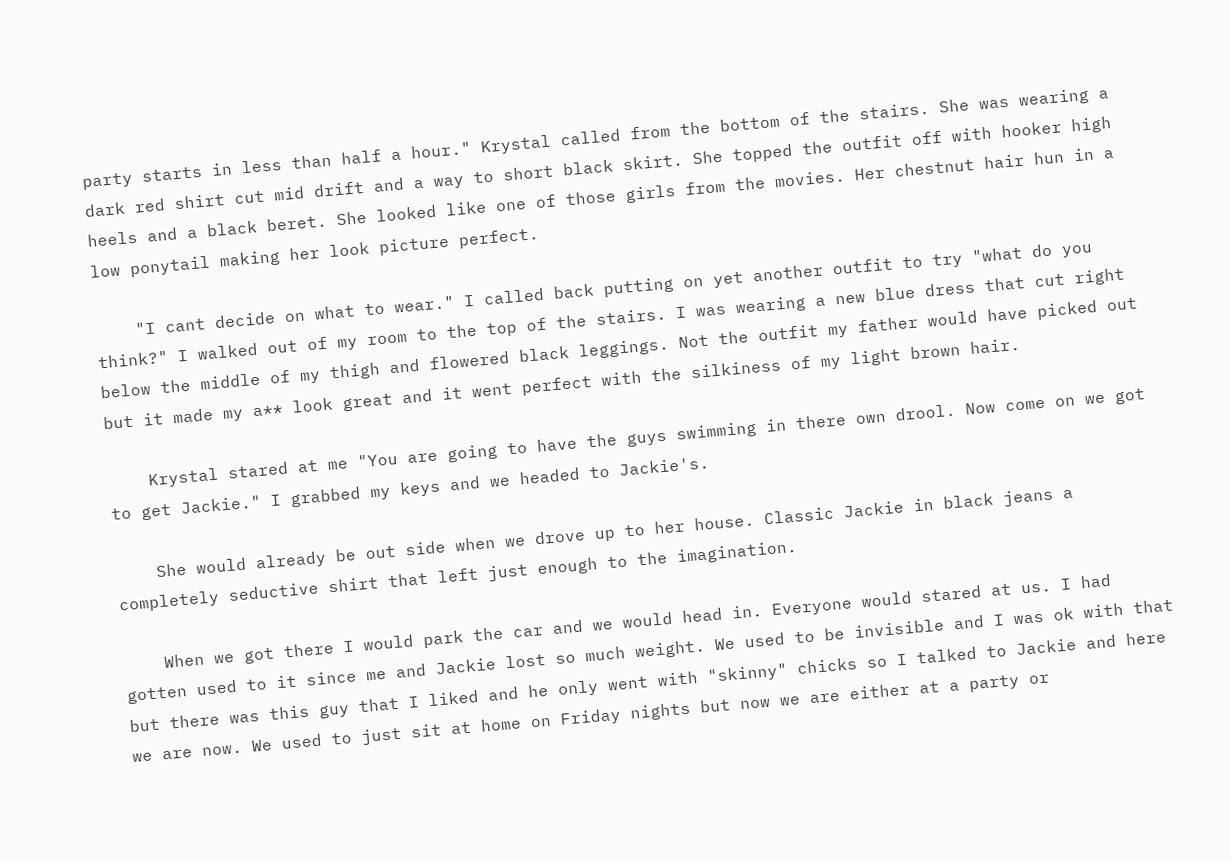party starts in less than half a hour." Krystal called from the bottom of the stairs. She was wearing a dark red shirt cut mid drift and a way to short black skirt. She topped the outfit off with hooker high heels and a black beret. She looked like one of those girls from the movies. Her chestnut hair hun in a low ponytail making her look picture perfect.

    "I cant decide on what to wear." I called back putting on yet another outfit to try "what do you think?" I walked out of my room to the top of the stairs. I was wearing a new blue dress that cut right below the middle of my thigh and flowered black leggings. Not the outfit my father would have picked out but it made my a** look great and it went perfect with the silkiness of my light brown hair.

    Krystal stared at me "You are going to have the guys swimming in there own drool. Now come on we got to get Jackie." I grabbed my keys and we headed to Jackie's.

    She would already be out side when we drove up to her house. Classic Jackie in black jeans a completely seductive shirt that left just enough to the imagination.

    When we got there I would park the car and we would head in. Everyone would stared at us. I had gotten used to it since me and Jackie lost so much weight. We used to be invisible and I was ok with that but there was this guy that I liked and he only went with "skinny" chicks so I talked to Jackie and here we are now. We used to just sit at home on Friday nights but now we are either at a party or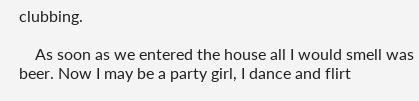clubbing.

    As soon as we entered the house all I would smell was beer. Now I may be a party girl, I dance and flirt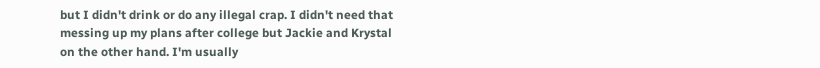but I didn't drink or do any illegal crap. I didn't need that messing up my plans after college but Jackie and Krystal on the other hand. I'm usually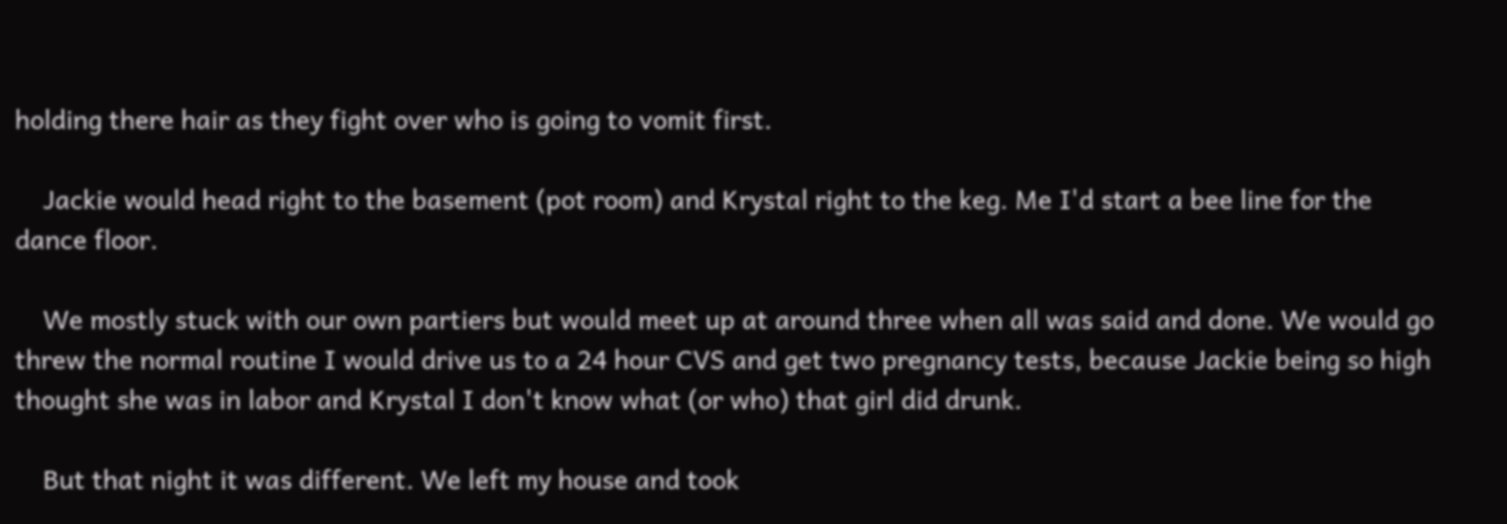holding there hair as they fight over who is going to vomit first.

    Jackie would head right to the basement (pot room) and Krystal right to the keg. Me I'd start a bee line for the dance floor.

    We mostly stuck with our own partiers but would meet up at around three when all was said and done. We would go threw the normal routine I would drive us to a 24 hour CVS and get two pregnancy tests, because Jackie being so high thought she was in labor and Krystal I don't know what (or who) that girl did drunk.

    But that night it was different. We left my house and took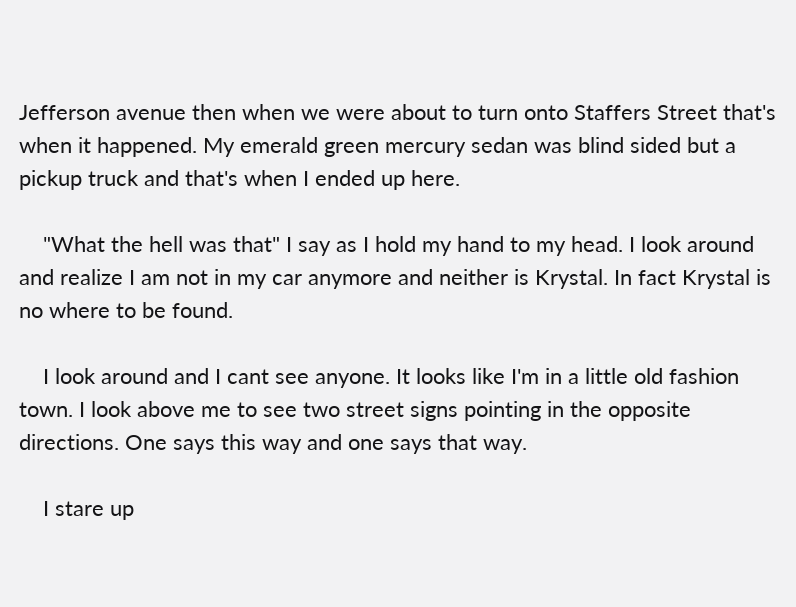Jefferson avenue then when we were about to turn onto Staffers Street that's when it happened. My emerald green mercury sedan was blind sided but a pickup truck and that's when I ended up here.

    "What the hell was that" I say as I hold my hand to my head. I look around and realize I am not in my car anymore and neither is Krystal. In fact Krystal is no where to be found.

    I look around and I cant see anyone. It looks like I'm in a little old fashion town. I look above me to see two street signs pointing in the opposite directions. One says this way and one says that way.

    I stare up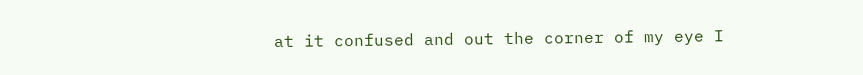at it confused and out the corner of my eye I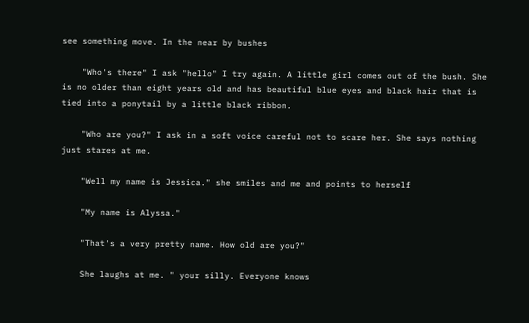see something move. In the near by bushes

    "Who's there" I ask "hello" I try again. A little girl comes out of the bush. She is no older than eight years old and has beautiful blue eyes and black hair that is tied into a ponytail by a little black ribbon.

    "Who are you?" I ask in a soft voice careful not to scare her. She says nothing just stares at me.

    "Well my name is Jessica." she smiles and me and points to herself

    "My name is Alyssa."

    "That's a very pretty name. How old are you?"

    She laughs at me. " your silly. Everyone knows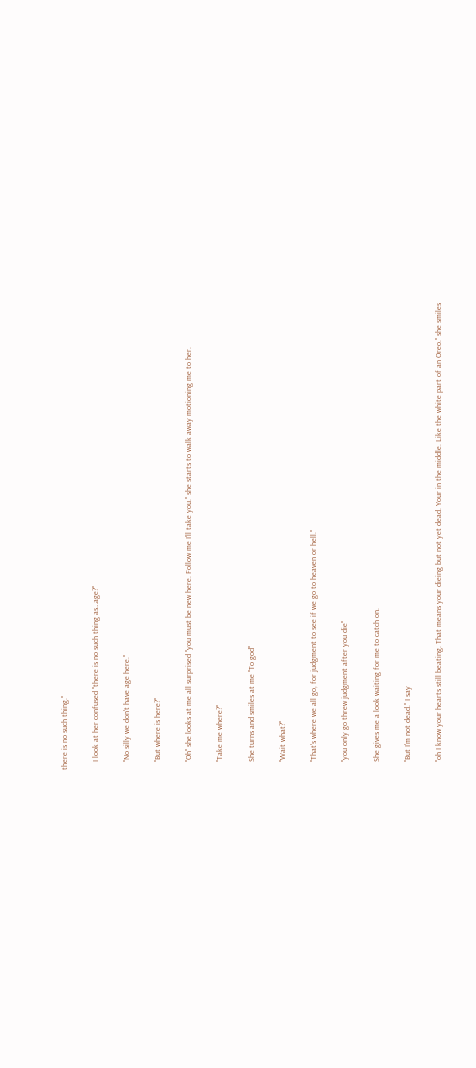there is no such thing."

    I look at her confused "there is no such thing as…age?"

    "No silly we don't have age here."

    "But where is here?"

    "Oh" she looks at me all surprised "you must be new here. Follow me I'll take you." she starts to walk away motioning me to her.

    "Take me where?"

    She turns and smiles at me "To god"

    "Wait what?"

    "That's where we all go, for judgment to see if we go to heaven or hell."

    "you only go threw judgment after you die"

    She gives me a look waiting for me to catch on.

    "But I'm not dead." I say

    "oh I know your hearts still beating. That means your dieing but not yet dead. Your in the middle. Like the white part of an Oreo." she smiles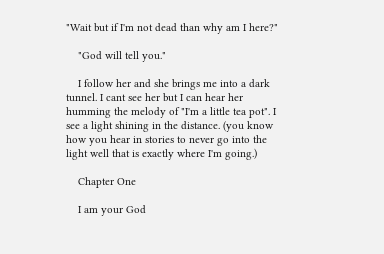"Wait but if I'm not dead than why am I here?"

    "God will tell you."

    I follow her and she brings me into a dark tunnel. I cant see her but I can hear her humming the melody of "I'm a little tea pot". I see a light shining in the distance. (you know how you hear in stories to never go into the light well that is exactly where I'm going.)

    Chapter One

    I am your God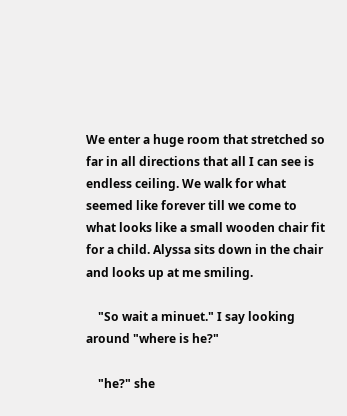We enter a huge room that stretched so far in all directions that all I can see is endless ceiling. We walk for what seemed like forever till we come to what looks like a small wooden chair fit for a child. Alyssa sits down in the chair and looks up at me smiling.

    "So wait a minuet." I say looking around "where is he?"

    "he?" she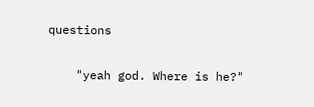questions

    "yeah god. Where is he?"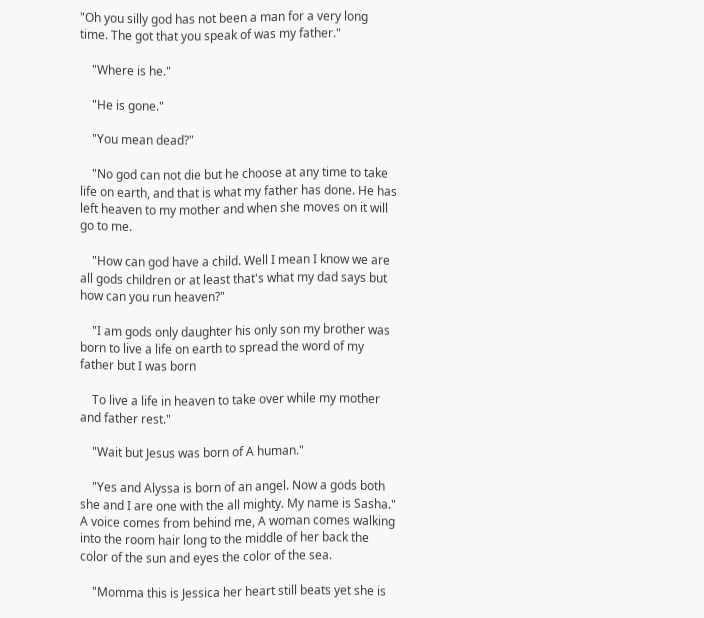"Oh you silly god has not been a man for a very long time. The got that you speak of was my father."

    "Where is he."

    "He is gone."

    "You mean dead?"

    "No god can not die but he choose at any time to take life on earth, and that is what my father has done. He has left heaven to my mother and when she moves on it will go to me.

    "How can god have a child. Well I mean I know we are all gods children or at least that's what my dad says but how can you run heaven?"

    "I am gods only daughter his only son my brother was born to live a life on earth to spread the word of my father but I was born

    To live a life in heaven to take over while my mother and father rest."

    "Wait but Jesus was born of A human."

    "Yes and Alyssa is born of an angel. Now a gods both she and I are one with the all mighty. My name is Sasha." A voice comes from behind me, A woman comes walking into the room hair long to the middle of her back the color of the sun and eyes the color of the sea.

    "Momma this is Jessica her heart still beats yet she is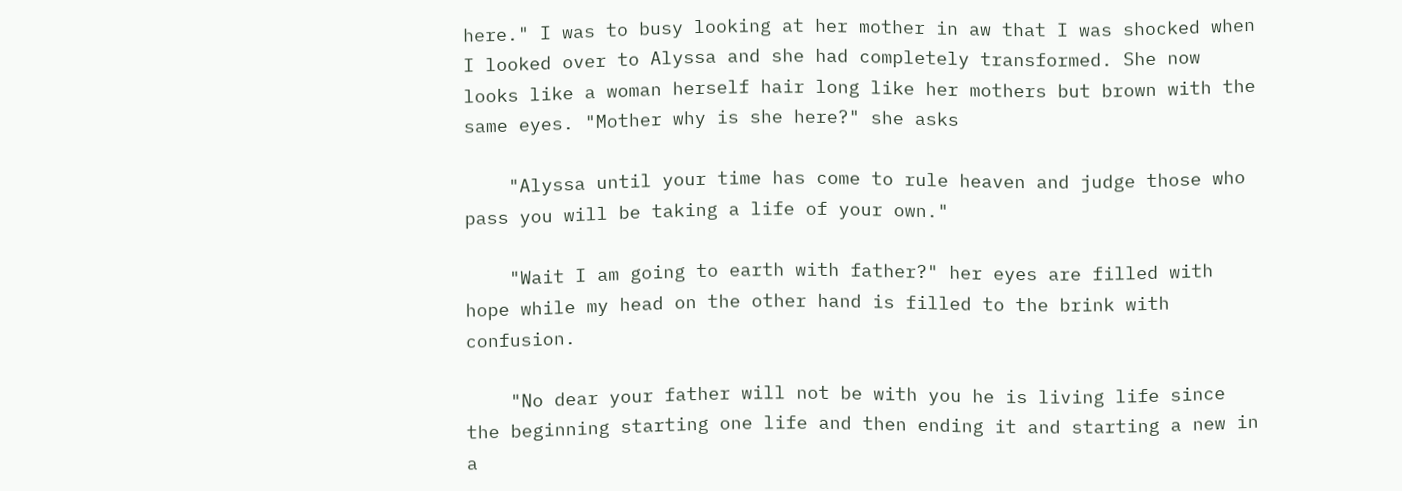here." I was to busy looking at her mother in aw that I was shocked when I looked over to Alyssa and she had completely transformed. She now looks like a woman herself hair long like her mothers but brown with the same eyes. "Mother why is she here?" she asks

    "Alyssa until your time has come to rule heaven and judge those who pass you will be taking a life of your own."

    "Wait I am going to earth with father?" her eyes are filled with hope while my head on the other hand is filled to the brink with confusion.

    "No dear your father will not be with you he is living life since the beginning starting one life and then ending it and starting a new in a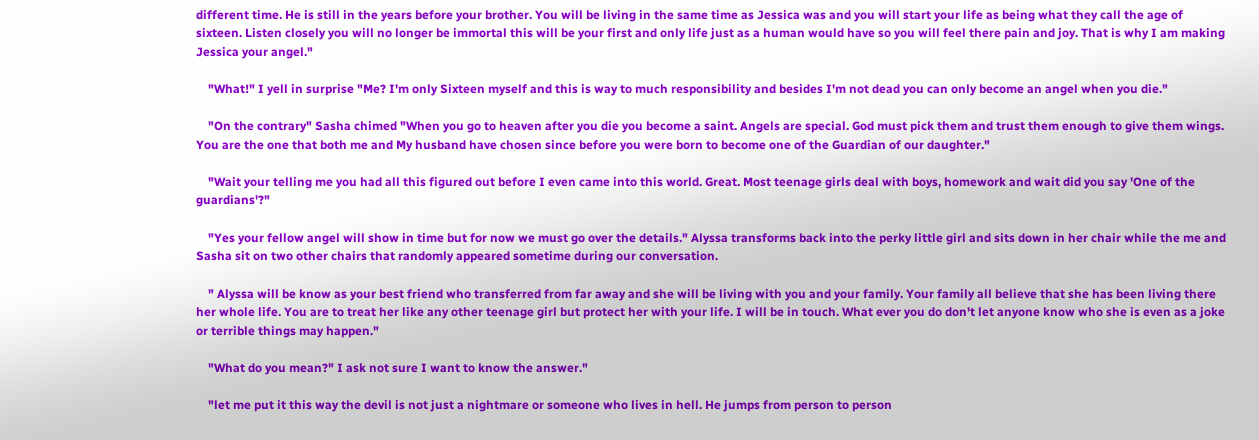different time. He is still in the years before your brother. You will be living in the same time as Jessica was and you will start your life as being what they call the age of sixteen. Listen closely you will no longer be immortal this will be your first and only life just as a human would have so you will feel there pain and joy. That is why I am making Jessica your angel."

    "What!" I yell in surprise "Me? I'm only Sixteen myself and this is way to much responsibility and besides I'm not dead you can only become an angel when you die."

    "On the contrary" Sasha chimed "When you go to heaven after you die you become a saint. Angels are special. God must pick them and trust them enough to give them wings. You are the one that both me and My husband have chosen since before you were born to become one of the Guardian of our daughter."

    "Wait your telling me you had all this figured out before I even came into this world. Great. Most teenage girls deal with boys, homework and wait did you say 'One of the guardians'?"

    "Yes your fellow angel will show in time but for now we must go over the details." Alyssa transforms back into the perky little girl and sits down in her chair while the me and Sasha sit on two other chairs that randomly appeared sometime during our conversation.

    " Alyssa will be know as your best friend who transferred from far away and she will be living with you and your family. Your family all believe that she has been living there her whole life. You are to treat her like any other teenage girl but protect her with your life. I will be in touch. What ever you do don't let anyone know who she is even as a joke or terrible things may happen."

    "What do you mean?" I ask not sure I want to know the answer."

    "let me put it this way the devil is not just a nightmare or someone who lives in hell. He jumps from person to person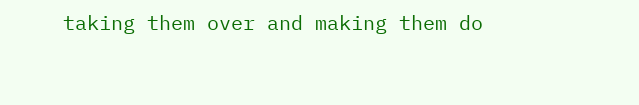taking them over and making them do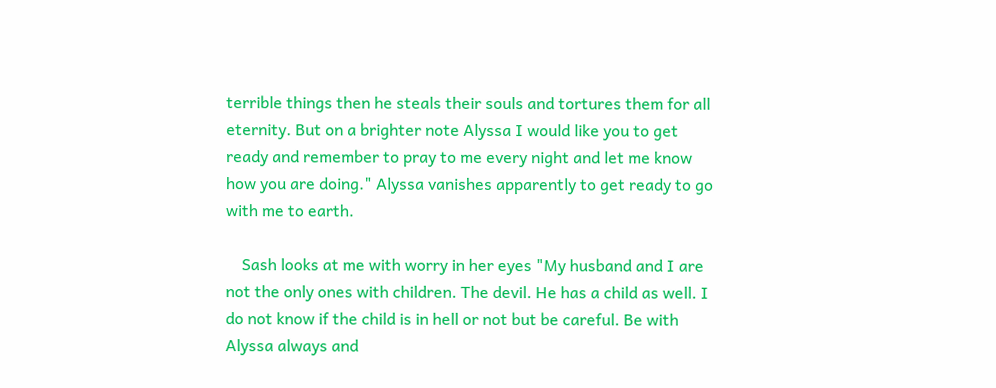terrible things then he steals their souls and tortures them for all eternity. But on a brighter note Alyssa I would like you to get ready and remember to pray to me every night and let me know how you are doing." Alyssa vanishes apparently to get ready to go with me to earth.

    Sash looks at me with worry in her eyes "My husband and I are not the only ones with children. The devil. He has a child as well. I do not know if the child is in hell or not but be careful. Be with Alyssa always and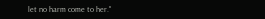let no harm come to her."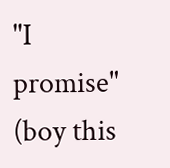"I promise" (boy this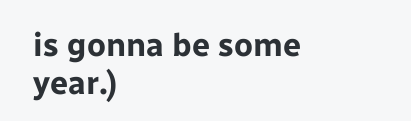is gonna be some year.)